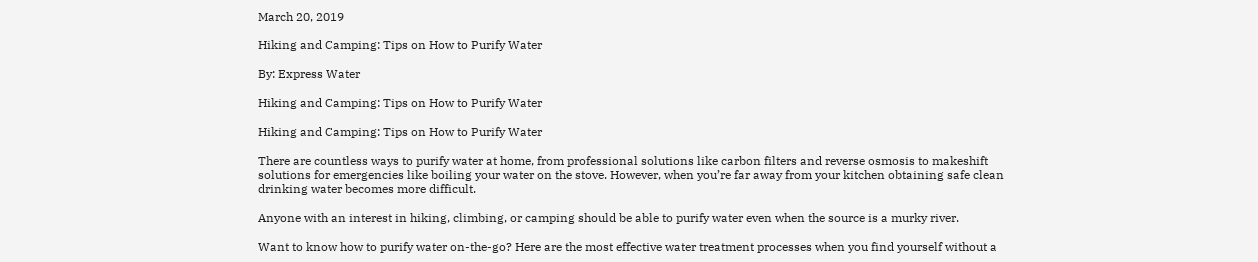March 20, 2019

Hiking and Camping: Tips on How to Purify Water

By: Express Water

Hiking and Camping: Tips on How to Purify Water

Hiking and Camping: Tips on How to Purify Water

There are countless ways to purify water at home, from professional solutions like carbon filters and reverse osmosis to makeshift solutions for emergencies like boiling your water on the stove. However, when you’re far away from your kitchen obtaining safe clean drinking water becomes more difficult.

Anyone with an interest in hiking, climbing, or camping should be able to purify water even when the source is a murky river.

Want to know how to purify water on-the-go? Here are the most effective water treatment processes when you find yourself without a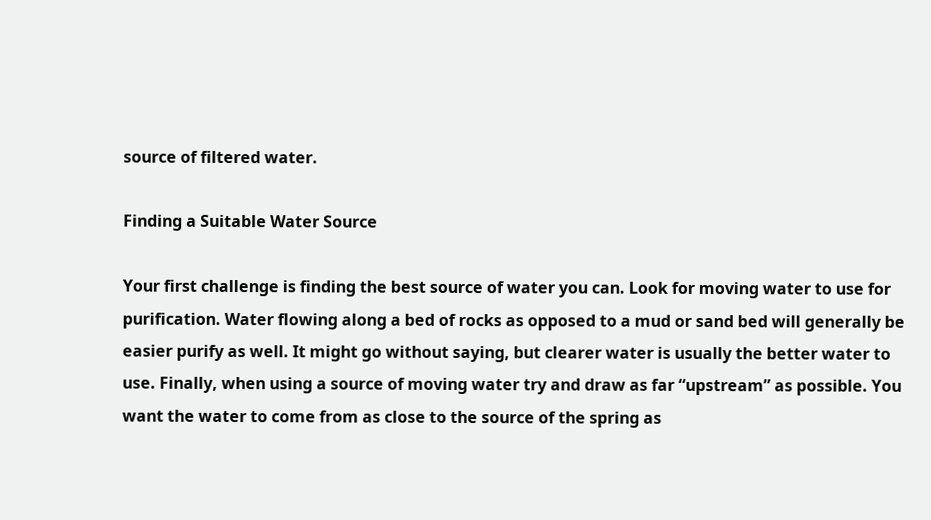source of filtered water.

Finding a Suitable Water Source

Your first challenge is finding the best source of water you can. Look for moving water to use for purification. Water flowing along a bed of rocks as opposed to a mud or sand bed will generally be easier purify as well. It might go without saying, but clearer water is usually the better water to use. Finally, when using a source of moving water try and draw as far “upstream” as possible. You want the water to come from as close to the source of the spring as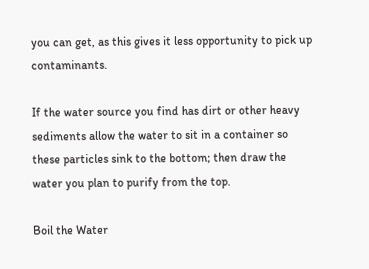you can get, as this gives it less opportunity to pick up contaminants.

If the water source you find has dirt or other heavy sediments allow the water to sit in a container so these particles sink to the bottom; then draw the water you plan to purify from the top.

Boil the Water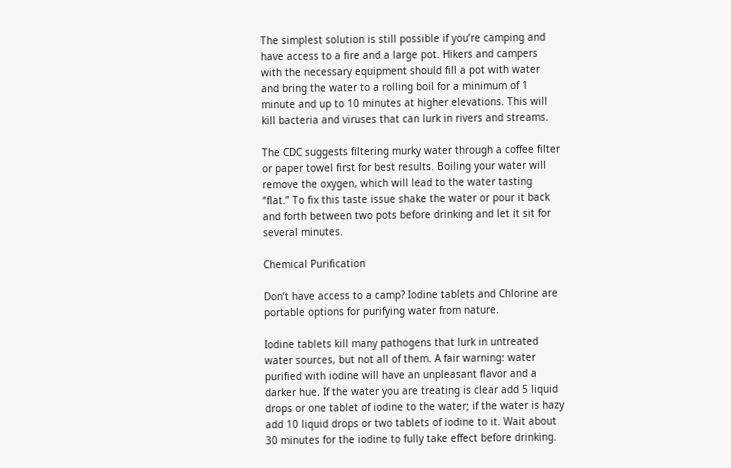The simplest solution is still possible if you’re camping and have access to a fire and a large pot. Hikers and campers with the necessary equipment should fill a pot with water and bring the water to a rolling boil for a minimum of 1 minute and up to 10 minutes at higher elevations. This will kill bacteria and viruses that can lurk in rivers and streams.

The CDC suggests filtering murky water through a coffee filter or paper towel first for best results. Boiling your water will remove the oxygen, which will lead to the water tasting “flat.” To fix this taste issue shake the water or pour it back and forth between two pots before drinking and let it sit for several minutes.

Chemical Purification

Don’t have access to a camp? Iodine tablets and Chlorine are portable options for purifying water from nature.

Iodine tablets kill many pathogens that lurk in untreated water sources, but not all of them. A fair warning: water purified with iodine will have an unpleasant flavor and a darker hue. If the water you are treating is clear add 5 liquid drops or one tablet of iodine to the water; if the water is hazy add 10 liquid drops or two tablets of iodine to it. Wait about 30 minutes for the iodine to fully take effect before drinking.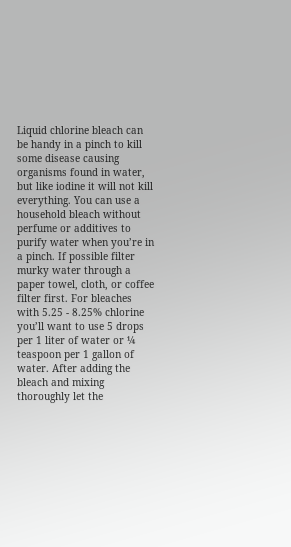Liquid chlorine bleach can be handy in a pinch to kill some disease causing organisms found in water, but like iodine it will not kill everything. You can use a household bleach without perfume or additives to purify water when you’re in a pinch. If possible filter murky water through a paper towel, cloth, or coffee filter first. For bleaches with 5.25 - 8.25% chlorine you’ll want to use 5 drops per 1 liter of water or ¼ teaspoon per 1 gallon of water. After adding the bleach and mixing thoroughly let the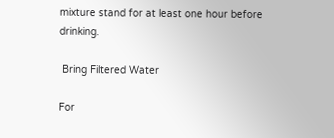mixture stand for at least one hour before drinking.

 Bring Filtered Water

For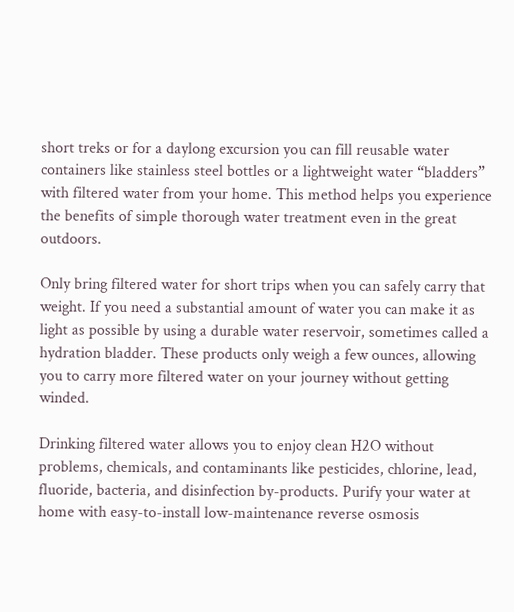short treks or for a daylong excursion you can fill reusable water containers like stainless steel bottles or a lightweight water “bladders” with filtered water from your home. This method helps you experience the benefits of simple thorough water treatment even in the great outdoors.

Only bring filtered water for short trips when you can safely carry that weight. If you need a substantial amount of water you can make it as light as possible by using a durable water reservoir, sometimes called a hydration bladder. These products only weigh a few ounces, allowing you to carry more filtered water on your journey without getting winded.

Drinking filtered water allows you to enjoy clean H2O without problems, chemicals, and contaminants like pesticides, chlorine, lead, fluoride, bacteria, and disinfection by-products. Purify your water at home with easy-to-install low-maintenance reverse osmosis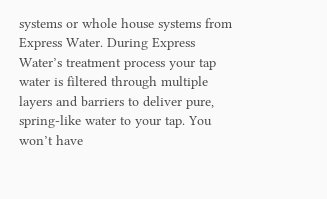systems or whole house systems from Express Water. During Express Water’s treatment process your tap water is filtered through multiple layers and barriers to deliver pure, spring-like water to your tap. You won’t have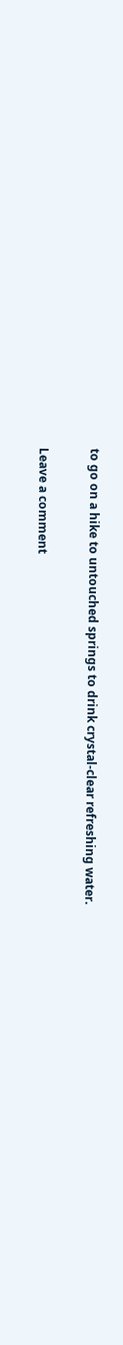to go on a hike to untouched springs to drink crystal-clear refreshing water.

Leave a comment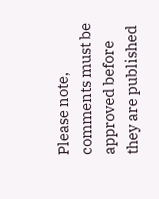Please note, comments must be approved before they are published